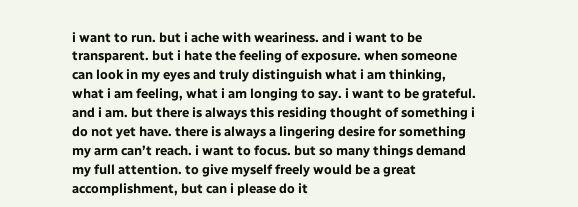i want to run. but i ache with weariness. and i want to be transparent. but i hate the feeling of exposure. when someone can look in my eyes and truly distinguish what i am thinking, what i am feeling, what i am longing to say. i want to be grateful. and i am. but there is always this residing thought of something i do not yet have. there is always a lingering desire for something my arm can’t reach. i want to focus. but so many things demand my full attention. to give myself freely would be a great accomplishment, but can i please do it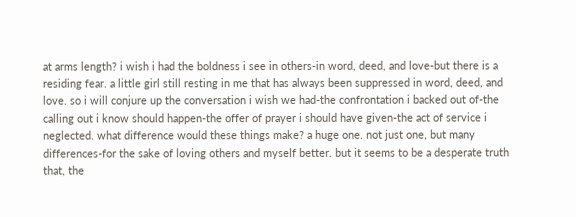at arms length? i wish i had the boldness i see in others-in word, deed, and love-but there is a residing fear. a little girl still resting in me that has always been suppressed in word, deed, and love. so i will conjure up the conversation i wish we had-the confrontation i backed out of-the calling out i know should happen-the offer of prayer i should have given-the act of service i neglected. what difference would these things make? a huge one. not just one, but many differences-for the sake of loving others and myself better. but it seems to be a desperate truth that, the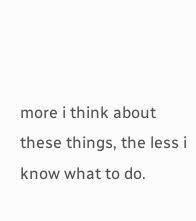more i think about these things, the less i know what to do.